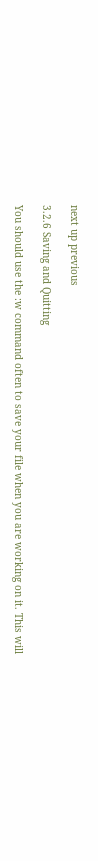next up previous

3.2.6 Saving and Quitting

You should use the :w command often to save your file when you are working on it. This will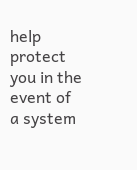help protect you in the event of a system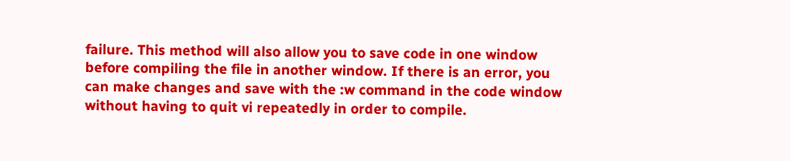failure. This method will also allow you to save code in one window before compiling the file in another window. If there is an error, you can make changes and save with the :w command in the code window without having to quit vi repeatedly in order to compile.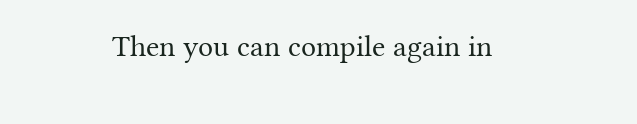Then you can compile again in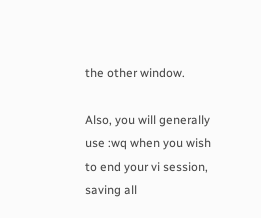the other window.

Also, you will generally use :wq when you wish to end your vi session, saving all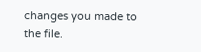changes you made to the file.